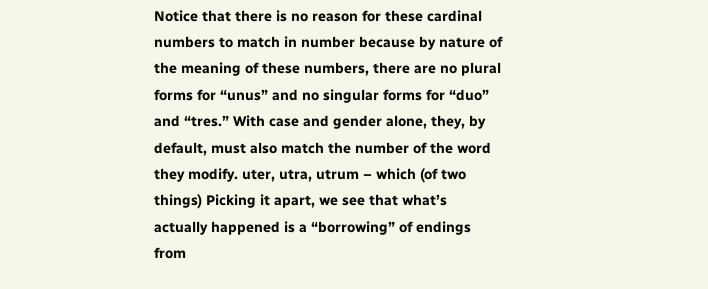Notice that there is no reason for these cardinal numbers to match in number because by nature of the meaning of these numbers, there are no plural forms for “unus” and no singular forms for “duo” and “tres.” With case and gender alone, they, by default, must also match the number of the word they modify. uter, utra, utrum – which (of two things) Picking it apart, we see that what’s actually happened is a “borrowing” of endings from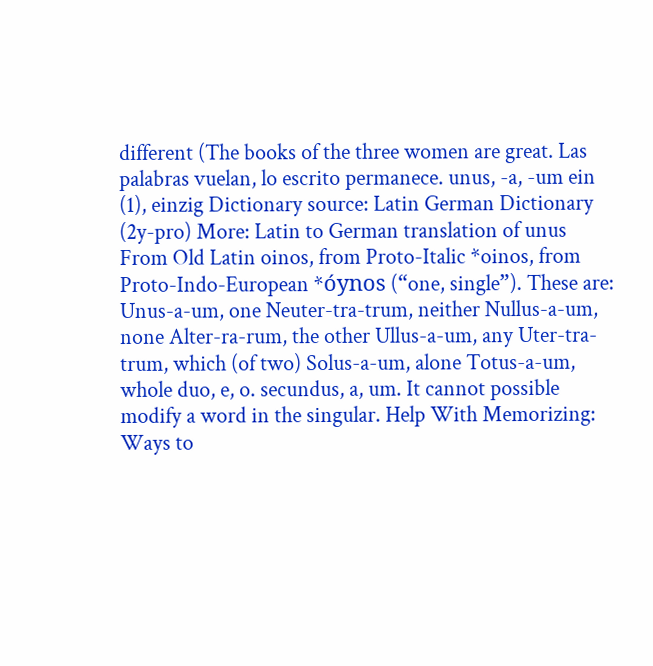different (The books of the three women are great. Las palabras vuelan, lo escrito permanece. unus, -a, -um ein (1), einzig Dictionary source: Latin German Dictionary (2y-pro) More: Latin to German translation of unus From Old Latin oinos, from Proto-Italic *oinos, from Proto-Indo-European *óynos (“one, single”). These are: Unus-a-um, one Neuter-tra-trum, neither Nullus-a-um, none Alter-ra-rum, the other Ullus-a-um, any Uter-tra-trum, which (of two) Solus-a-um, alone Totus-a-um, whole duo, e, o. secundus, a, um. It cannot possible modify a word in the singular. Help With Memorizing: Ways to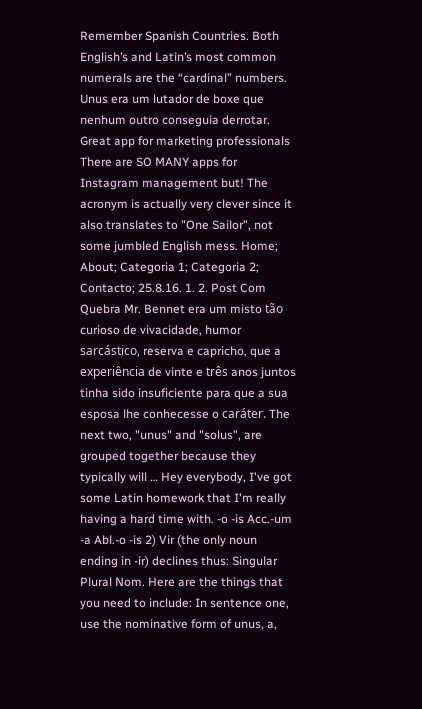Remember Spanish Countries. Both English’s and Latin’s most common numerals are the “cardinal” numbers. Unus era um lutador de boxe que nenhum outro conseguia derrotar. Great app for marketing professionals There are SO MANY apps for Instagram management but! The acronym is actually very clever since it also translates to "One Sailor", not some jumbled English mess. Home; About; Categoria 1; Categoria 2; Contacto; 25.8.16. 1. 2. Post Com Quebra Mr. Bennet era um misto tão curioso de vivacidade, humor sarcástico, reserva e capricho, que a experiência de vinte e três anos juntos tinha sido insuficiente para que a sua esposa lhe conhecesse o caráter. The next two, "unus" and "solus", are grouped together because they typically will … Hey everybody, I've got some Latin homework that I'm really having a hard time with. -o -is Acc.-um -a Abl.-o -is 2) Vir (the only noun ending in -ir) declines thus: Singular Plural Nom. Here are the things that you need to include: In sentence one, use the nominative form of unus, a,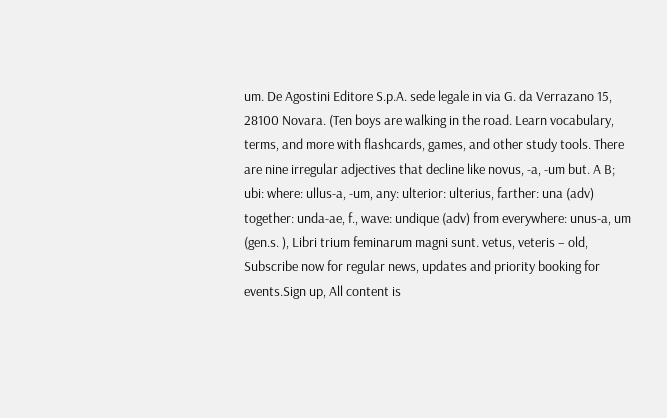um. De Agostini Editore S.p.A. sede legale in via G. da Verrazano 15, 28100 Novara. (Ten boys are walking in the road. Learn vocabulary, terms, and more with flashcards, games, and other study tools. There are nine irregular adjectives that decline like novus, -a, -um but. A B; ubi: where: ullus-a, -um, any: ulterior: ulterius, farther: una (adv) together: unda-ae, f., wave: undique (adv) from everywhere: unus-a, um (gen.s. ), Libri trium feminarum magni sunt. vetus, veteris – old, Subscribe now for regular news, updates and priority booking for events.Sign up, All content is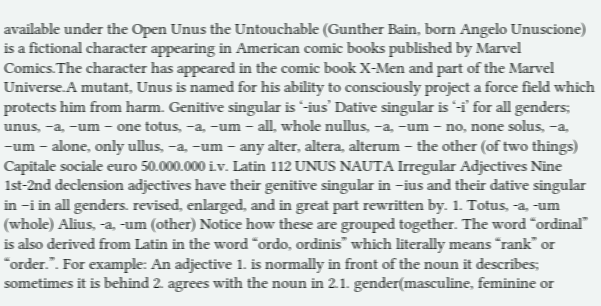available under the Open Unus the Untouchable (Gunther Bain, born Angelo Unuscione) is a fictional character appearing in American comic books published by Marvel Comics.The character has appeared in the comic book X-Men and part of the Marvel Universe.A mutant, Unus is named for his ability to consciously project a force field which protects him from harm. Genitive singular is ‘-ius’ Dative singular is ‘-i’ for all genders; unus, –a, –um – one totus, –a, –um – all, whole nullus, –a, –um – no, none solus, –a, –um – alone, only ullus, –a, –um – any alter, altera, alterum – the other (of two things) Capitale sociale euro 50.000.000 i.v. Latin 112 UNUS NAUTA Irregular Adjectives Nine 1st-2nd declension adjectives have their genitive singular in –ius and their dative singular in –i in all genders. revised, enlarged, and in great part rewritten by. 1. Totus, -a, -um (whole) Alius, -a, -um (other) Notice how these are grouped together. The word “ordinal” is also derived from Latin in the word “ordo, ordinis” which literally means “rank” or “order.”. For example: An adjective 1. is normally in front of the noun it describes; sometimes it is behind 2. agrees with the noun in 2.1. gender(masculine, feminine or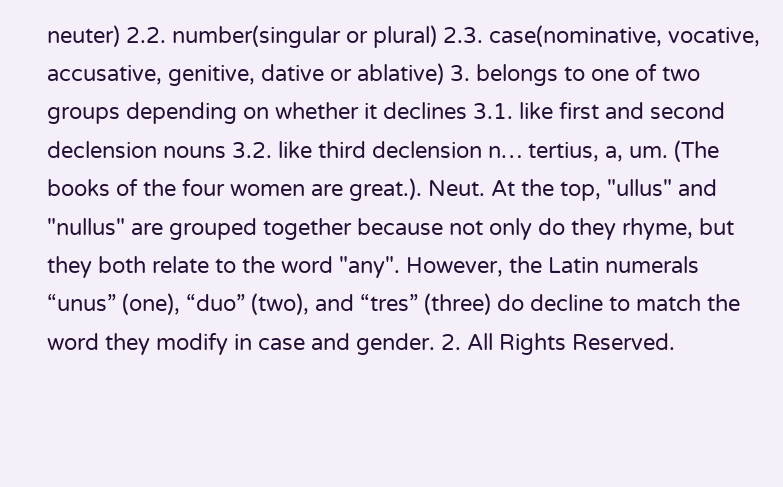neuter) 2.2. number(singular or plural) 2.3. case(nominative, vocative, accusative, genitive, dative or ablative) 3. belongs to one of two groups depending on whether it declines 3.1. like first and second declension nouns 3.2. like third declension n… tertius, a, um. (The books of the four women are great.). Neut. At the top, "ullus" and "nullus" are grouped together because not only do they rhyme, but they both relate to the word "any". However, the Latin numerals “unus” (one), “duo” (two), and “tres” (three) do decline to match the word they modify in case and gender. 2. All Rights Reserved.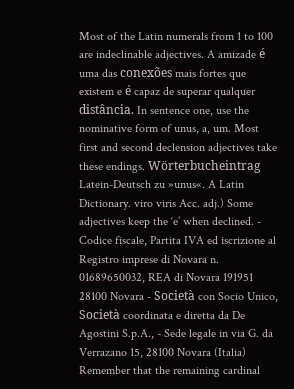Most of the Latin numerals from 1 to 100 are indeclinable adjectives. A amizade é uma das conexões mais fortes que existem e é capaz de superar qualquer distância. In sentence one, use the nominative form of unus, a, um. Most first and second declension adjectives take these endings. Wörterbucheintrag Latein-Deutsch zu »unus«. A Latin Dictionary. viro viris Acc. adj.) Some adjectives keep the ‘e’ when declined. - Codice fiscale, Partita IVA ed iscrizione al Registro imprese di Novara n. 01689650032, REA di Novara 191951 28100 Novara - Società con Socio Unico, Società coordinata e diretta da De Agostini S.p.A., - Sede legale in via G. da Verrazano 15, 28100 Novara (Italia) Remember that the remaining cardinal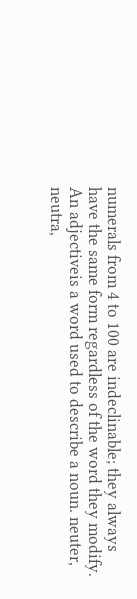numerals from 4 to 100 are indeclinable; they always have the same form regardless of the word they modify. An adjectiveis a word used to describe a noun. neuter, neutra,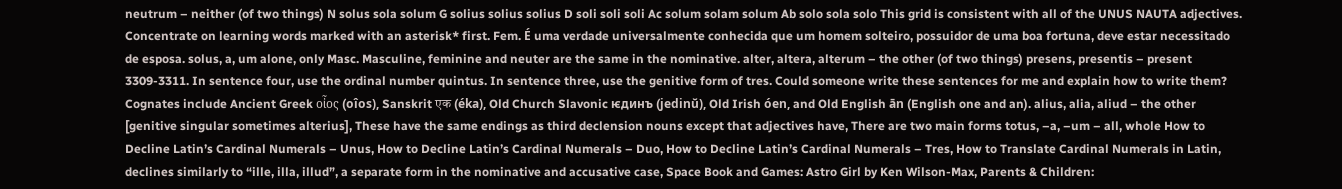neutrum – neither (of two things) N solus sola solum G solius solius solius D soli soli soli Ac solum solam solum Ab solo sola solo This grid is consistent with all of the UNUS NAUTA adjectives. Concentrate on learning words marked with an asterisk* first. Fem. É uma verdade universalmente conhecida que um homem solteiro, possuidor de uma boa fortuna, deve estar necessitado de esposa. solus, a, um alone, only Masc. Masculine, feminine and neuter are the same in the nominative. alter, altera, alterum – the other (of two things) presens, presentis – present 3309-3311. In sentence four, use the ordinal number quintus. In sentence three, use the genitive form of tres. Could someone write these sentences for me and explain how to write them? Cognates include Ancient Greek οἶος (oîos), Sanskrit एक (éka), Old Church Slavonic ѥдинъ (jedinŭ), Old Irish óen, and Old English ān (English one and an). alius, alia, aliud – the other [genitive singular sometimes alterius], These have the same endings as third declension nouns except that adjectives have, There are two main forms totus, –a, –um – all, whole How to Decline Latin’s Cardinal Numerals – Unus, How to Decline Latin’s Cardinal Numerals – Duo, How to Decline Latin’s Cardinal Numerals – Tres, How to Translate Cardinal Numerals in Latin, declines similarly to “ille, illa, illud”, a separate form in the nominative and accusative case, Space Book and Games: Astro Girl by Ken Wilson-Max, Parents & Children: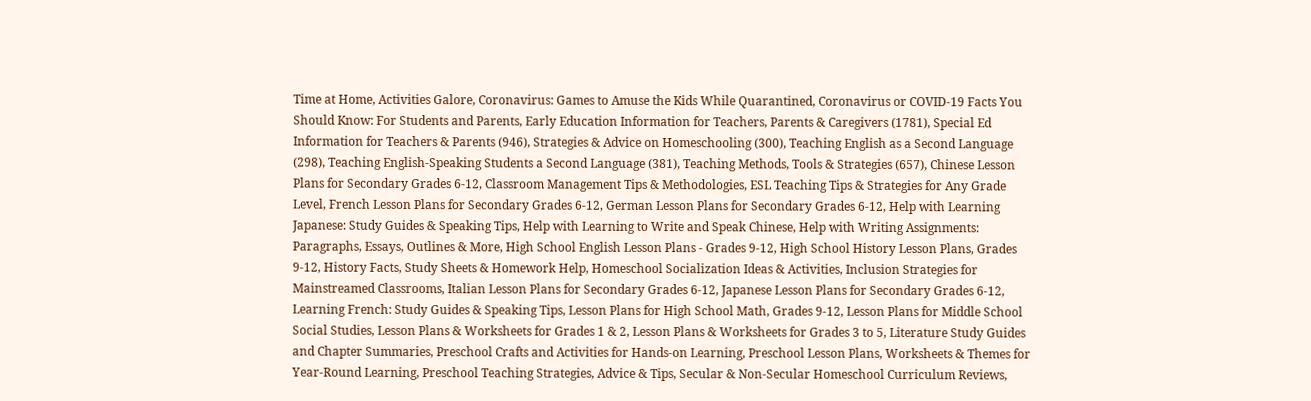Time at Home, Activities Galore, Coronavirus: Games to Amuse the Kids While Quarantined, Coronavirus or COVID-19 Facts You Should Know: For Students and Parents, Early Education Information for Teachers, Parents & Caregivers (1781), Special Ed Information for Teachers & Parents (946), Strategies & Advice on Homeschooling (300), Teaching English as a Second Language (298), Teaching English-Speaking Students a Second Language (381), Teaching Methods, Tools & Strategies (657), Chinese Lesson Plans for Secondary Grades 6-12, Classroom Management Tips & Methodologies, ESL Teaching Tips & Strategies for Any Grade Level, French Lesson Plans for Secondary Grades 6-12, German Lesson Plans for Secondary Grades 6-12, Help with Learning Japanese: Study Guides & Speaking Tips, Help with Learning to Write and Speak Chinese, Help with Writing Assignments: Paragraphs, Essays, Outlines & More, High School English Lesson Plans - Grades 9-12, High School History Lesson Plans, Grades 9-12, History Facts, Study Sheets & Homework Help, Homeschool Socialization Ideas & Activities, Inclusion Strategies for Mainstreamed Classrooms, Italian Lesson Plans for Secondary Grades 6-12, Japanese Lesson Plans for Secondary Grades 6-12, Learning French: Study Guides & Speaking Tips, Lesson Plans for High School Math, Grades 9-12, Lesson Plans for Middle School Social Studies, Lesson Plans & Worksheets for Grades 1 & 2, Lesson Plans & Worksheets for Grades 3 to 5, Literature Study Guides and Chapter Summaries, Preschool Crafts and Activities for Hands-on Learning, Preschool Lesson Plans, Worksheets & Themes for Year-Round Learning, Preschool Teaching Strategies, Advice & Tips, Secular & Non-Secular Homeschool Curriculum Reviews,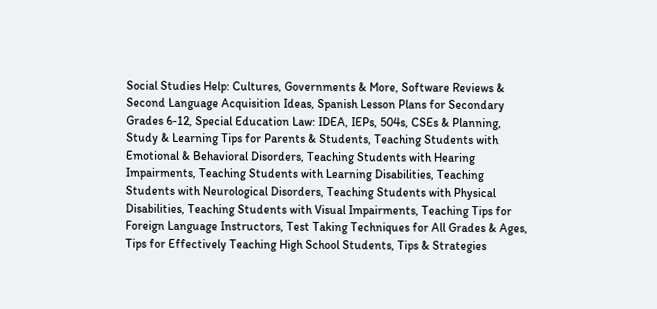Social Studies Help: Cultures, Governments & More, Software Reviews & Second Language Acquisition Ideas, Spanish Lesson Plans for Secondary Grades 6-12, Special Education Law: IDEA, IEPs, 504s, CSEs & Planning, Study & Learning Tips for Parents & Students, Teaching Students with Emotional & Behavioral Disorders, Teaching Students with Hearing Impairments, Teaching Students with Learning Disabilities, Teaching Students with Neurological Disorders, Teaching Students with Physical Disabilities, Teaching Students with Visual Impairments, Teaching Tips for Foreign Language Instructors, Test Taking Techniques for All Grades & Ages, Tips for Effectively Teaching High School Students, Tips & Strategies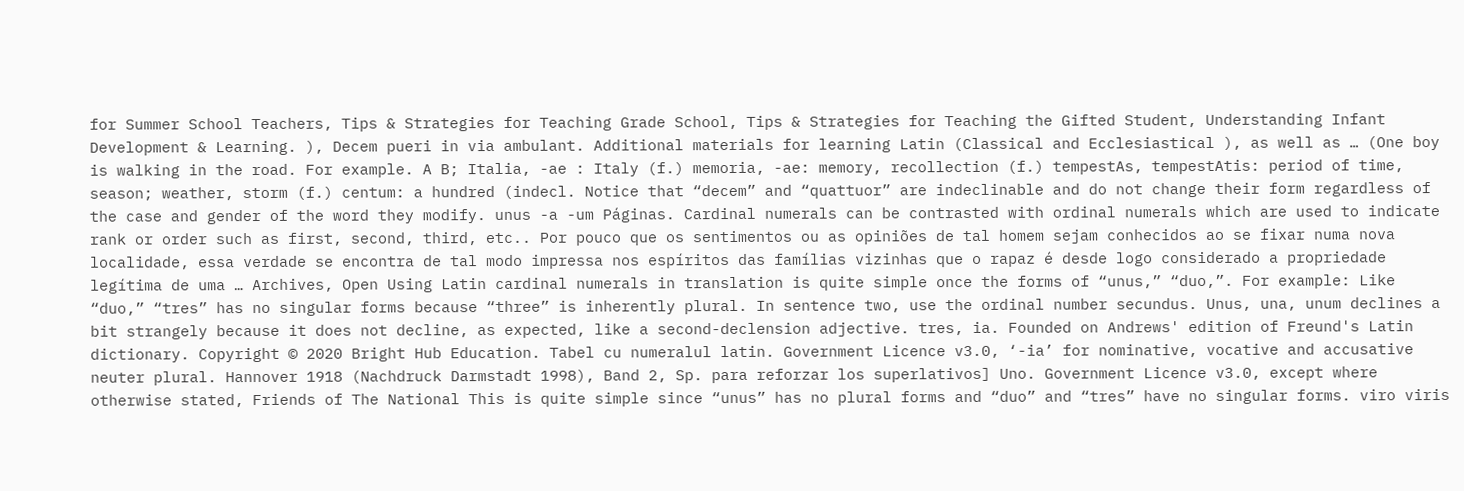for Summer School Teachers, Tips & Strategies for Teaching Grade School, Tips & Strategies for Teaching the Gifted Student, Understanding Infant Development & Learning. ), Decem pueri in via ambulant. Additional materials for learning Latin (Classical and Ecclesiastical ), as well as … (One boy is walking in the road. For example. A B; Italia, -ae : Italy (f.) memoria, -ae: memory, recollection (f.) tempestAs, tempestAtis: period of time, season; weather, storm (f.) centum: a hundred (indecl. Notice that “decem” and “quattuor” are indeclinable and do not change their form regardless of the case and gender of the word they modify. unus -a -um Páginas. Cardinal numerals can be contrasted with ordinal numerals which are used to indicate rank or order such as first, second, third, etc.. Por pouco que os sentimentos ou as opiniões de tal homem sejam conhecidos ao se fixar numa nova localidade, essa verdade se encontra de tal modo impressa nos espíritos das famílias vizinhas que o rapaz é desde logo considerado a propriedade legítima de uma … Archives, Open Using Latin cardinal numerals in translation is quite simple once the forms of “unus,” “duo,”. For example: Like “duo,” “tres” has no singular forms because “three” is inherently plural. In sentence two, use the ordinal number secundus. Unus, una, unum declines a bit strangely because it does not decline, as expected, like a second-declension adjective. tres, ia. Founded on Andrews' edition of Freund's Latin dictionary. Copyright © 2020 Bright Hub Education. Tabel cu numeralul latin. Government Licence v3.0, ‘-ia’ for nominative, vocative and accusative neuter plural. Hannover 1918 (Nachdruck Darmstadt 1998), Band 2, Sp. para reforzar los superlativos] Uno. Government Licence v3.0, except where otherwise stated, Friends of The National This is quite simple since “unus” has no plural forms and “duo” and “tres” have no singular forms. viro viris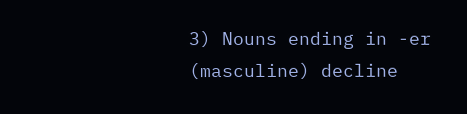3) Nouns ending in -er (masculine) decline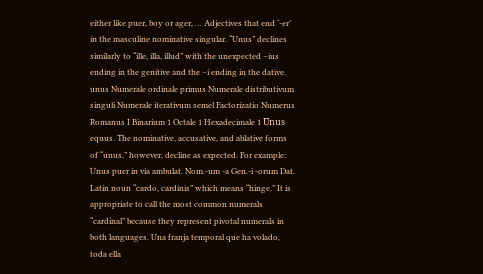either like puer, boy or ager, … Adjectives that end ‘-er’ in the masculine nominative singular. “Unus” declines similarly to “ille, illa, illud” with the unexpected –ius ending in the genitive and the –i ending in the dative. unus Numerale ordinale primus Numerale distributivum singuli Numerale iterativum semel Factorizatio Numerus Romanus I Binarium 1 Octale 1 Hexadecimale 1 Ūnus equus. The nominative, accusative, and ablative forms of “unus,” however, decline as expected. For example: Unus puer in via ambulat. Nom.-um -a Gen.-i -orum Dat. Latin noun “cardo, cardinis” which means “hinge.” It is appropriate to call the most common numerals “cardinal” because they represent pivotal numerals in both languages. Una franja temporal que ha volado, toda ella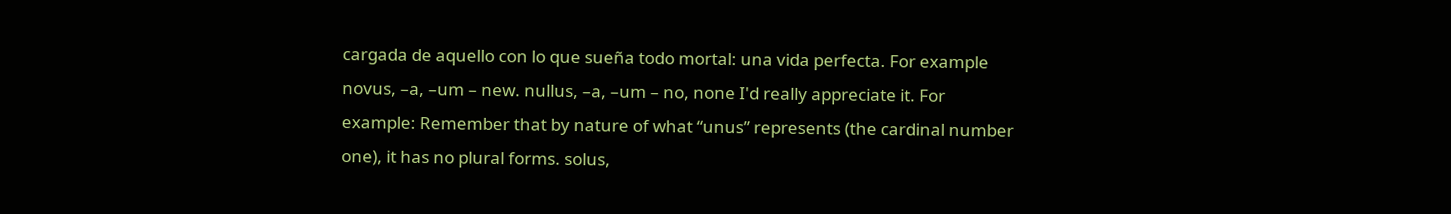cargada de aquello con lo que sueña todo mortal: una vida perfecta. For example novus, –a, –um – new. nullus, –a, –um – no, none I'd really appreciate it. For example: Remember that by nature of what “unus” represents (the cardinal number one), it has no plural forms. solus,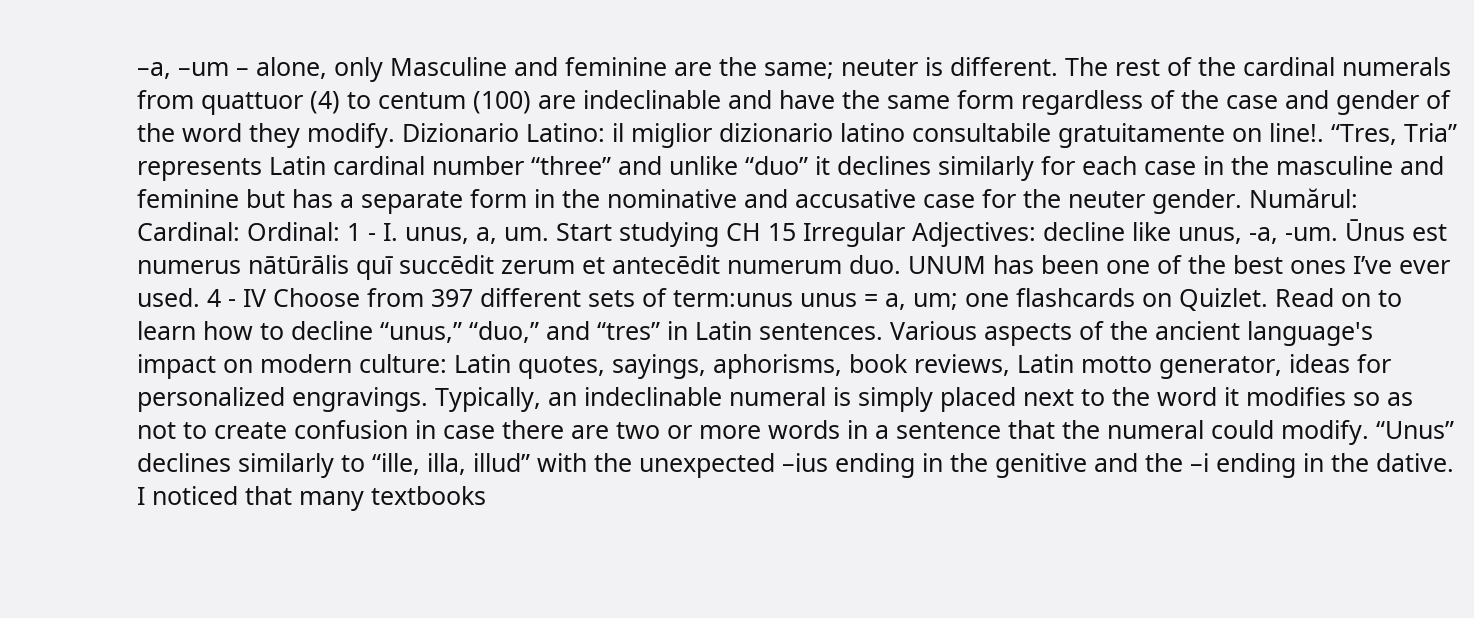–a, –um – alone, only Masculine and feminine are the same; neuter is different. The rest of the cardinal numerals from quattuor (4) to centum (100) are indeclinable and have the same form regardless of the case and gender of the word they modify. Dizionario Latino: il miglior dizionario latino consultabile gratuitamente on line!. “Tres, Tria” represents Latin cardinal number “three” and unlike “duo” it declines similarly for each case in the masculine and feminine but has a separate form in the nominative and accusative case for the neuter gender. Numărul: Cardinal: Ordinal: 1 - I. unus, a, um. Start studying CH 15 Irregular Adjectives: decline like unus, -a, -um. Ūnus est numerus nātūrālis quī succēdit zerum et antecēdit numerum duo. UNUM has been one of the best ones I’ve ever used. 4 - IV Choose from 397 different sets of term:unus unus = a, um; one flashcards on Quizlet. Read on to learn how to decline “unus,” “duo,” and “tres” in Latin sentences. Various aspects of the ancient language's impact on modern culture: Latin quotes, sayings, aphorisms, book reviews, Latin motto generator, ideas for personalized engravings. Typically, an indeclinable numeral is simply placed next to the word it modifies so as not to create confusion in case there are two or more words in a sentence that the numeral could modify. “Unus” declines similarly to “ille, illa, illud” with the unexpected –ius ending in the genitive and the –i ending in the dative. I noticed that many textbooks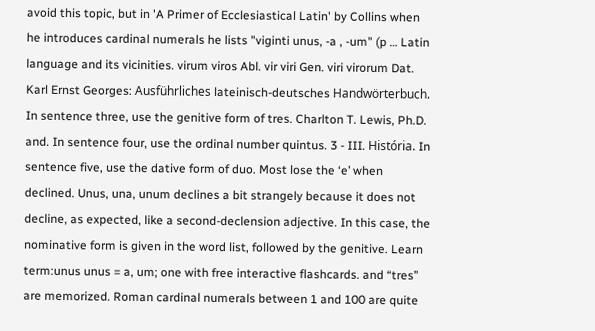avoid this topic, but in 'A Primer of Ecclesiastical Latin' by Collins when he introduces cardinal numerals he lists "viginti unus, -a , -um" (p … Latin language and its vicinities. virum viros Abl. vir viri Gen. viri virorum Dat. Karl Ernst Georges: Ausführliches lateinisch-deutsches Handwörterbuch. In sentence three, use the genitive form of tres. Charlton T. Lewis, Ph.D. and. In sentence four, use the ordinal number quintus. 3 - III. História. In sentence five, use the dative form of duo. Most lose the ‘e’ when declined. Unus, una, unum declines a bit strangely because it does not decline, as expected, like a second-declension adjective. In this case, the nominative form is given in the word list, followed by the genitive. Learn term:unus unus = a, um; one with free interactive flashcards. and “tres” are memorized. Roman cardinal numerals between 1 and 100 are quite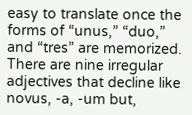easy to translate once the forms of “unus,” “duo,” and “tres” are memorized. There are nine irregular adjectives that decline like novus, -a, -um but,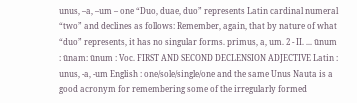unus, –a, –um – one “Duo, duae, duo” represents Latin cardinal numeral “two” and declines as follows: Remember, again, that by nature of what “duo” represents, it has no singular forms. primus, a, um. 2 - II. ... ūnum : ūnam: ūnum : Voc. FIRST AND SECOND DECLENSION ADJECTIVE Latin : unus, -a, -um English : one/sole/single/one and the same Unus Nauta is a good acronym for remembering some of the irregularly formed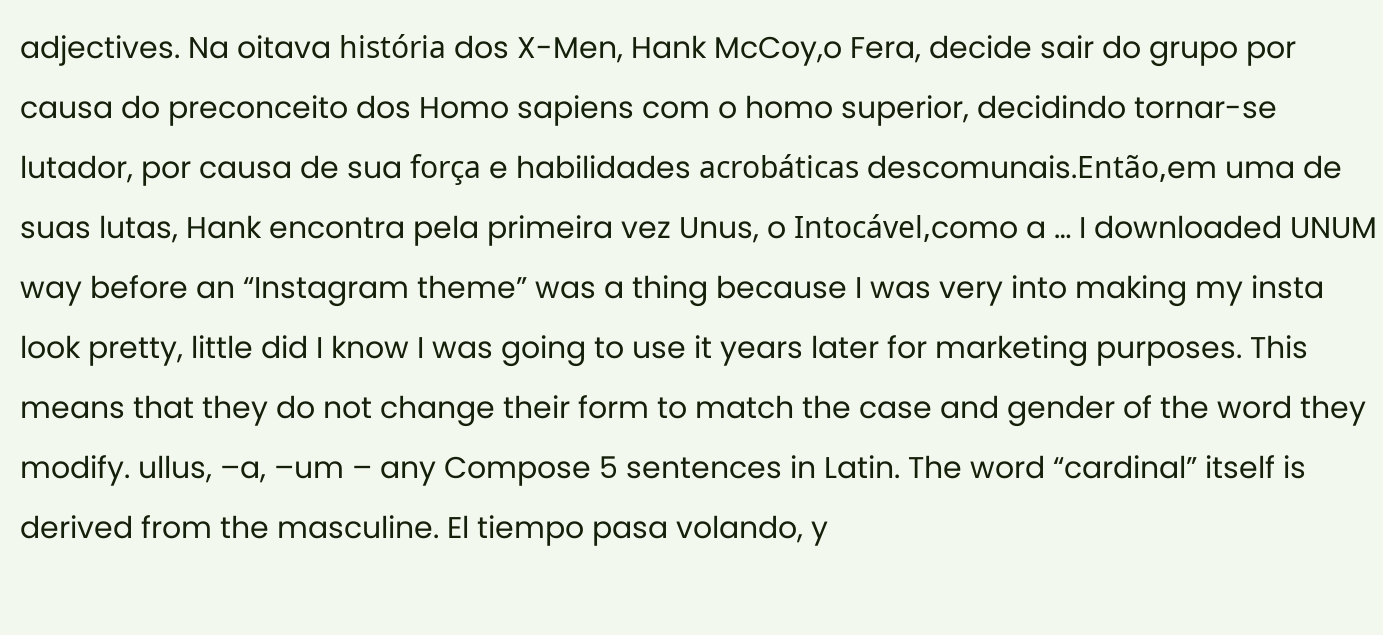adjectives. Na oitava história dos X-Men, Hank McCoy,o Fera, decide sair do grupo por causa do preconceito dos Homo sapiens com o homo superior, decidindo tornar-se lutador, por causa de sua força e habilidades acrobáticas descomunais.Então,em uma de suas lutas, Hank encontra pela primeira vez Unus, o Intocável,como a … I downloaded UNUM way before an “Instagram theme” was a thing because I was very into making my insta look pretty, little did I know I was going to use it years later for marketing purposes. This means that they do not change their form to match the case and gender of the word they modify. ullus, –a, –um – any Compose 5 sentences in Latin. The word “cardinal” itself is derived from the masculine. El tiempo pasa volando, y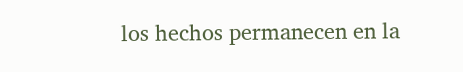los hechos permanecen en la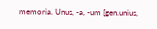memoria. Unus, -a, -um [gen.unius,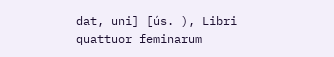dat, uni] [ús. ), Libri quattuor feminarum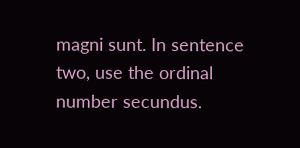magni sunt. In sentence two, use the ordinal number secundus.